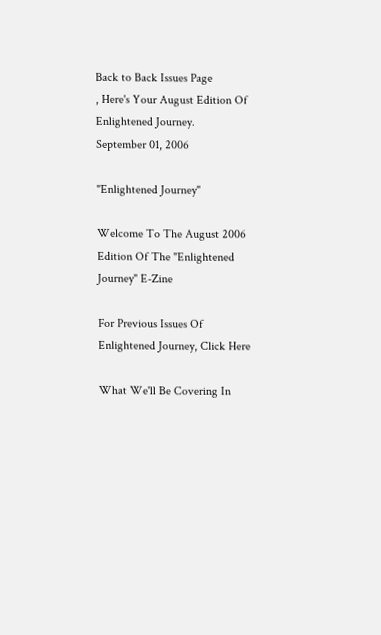Back to Back Issues Page
, Here's Your August Edition Of Enlightened Journey.
September 01, 2006

"Enlightened Journey"

Welcome To The August 2006 Edition Of The "Enlightened Journey" E-Zine

For Previous Issues Of Enlightened Journey, Click Here

What We'll Be Covering In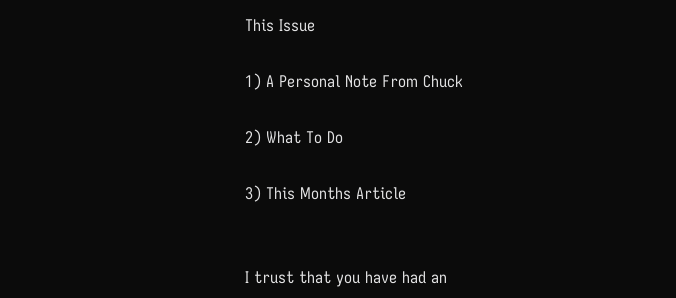This Issue

1) A Personal Note From Chuck

2) What To Do

3) This Months Article


I trust that you have had an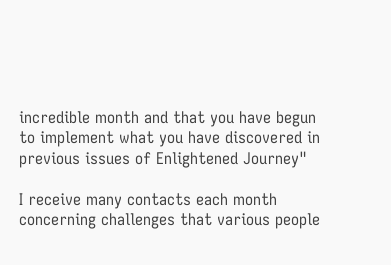incredible month and that you have begun to implement what you have discovered in previous issues of Enlightened Journey"

I receive many contacts each month concerning challenges that various people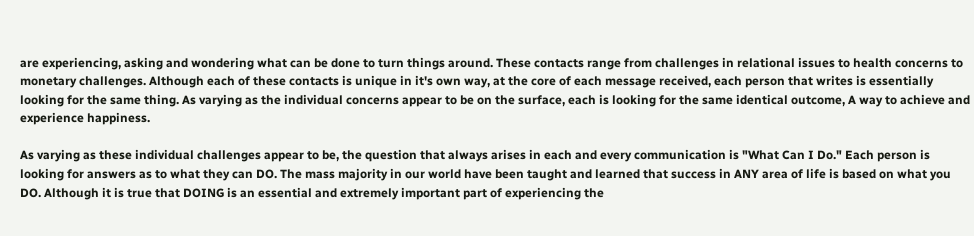are experiencing, asking and wondering what can be done to turn things around. These contacts range from challenges in relational issues to health concerns to monetary challenges. Although each of these contacts is unique in it's own way, at the core of each message received, each person that writes is essentially looking for the same thing. As varying as the individual concerns appear to be on the surface, each is looking for the same identical outcome, A way to achieve and experience happiness.

As varying as these individual challenges appear to be, the question that always arises in each and every communication is "What Can I Do." Each person is looking for answers as to what they can DO. The mass majority in our world have been taught and learned that success in ANY area of life is based on what you DO. Although it is true that DOING is an essential and extremely important part of experiencing the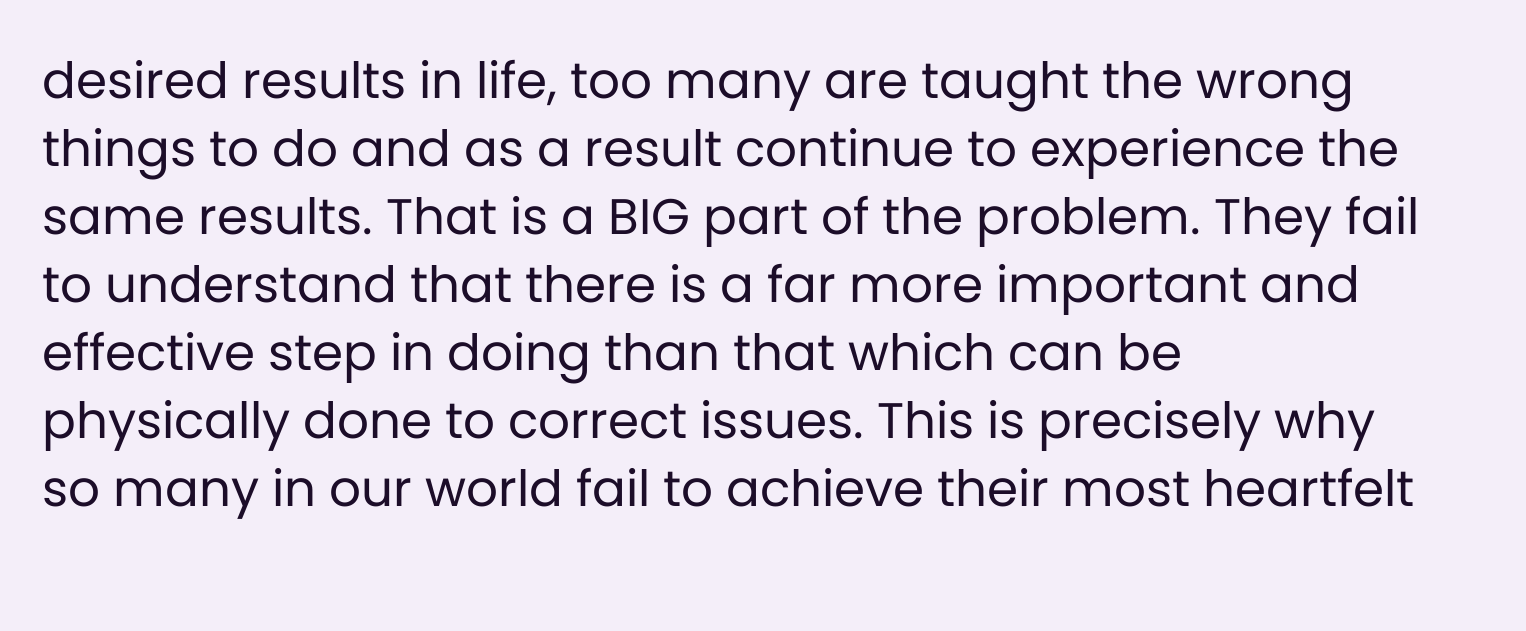desired results in life, too many are taught the wrong things to do and as a result continue to experience the same results. That is a BIG part of the problem. They fail to understand that there is a far more important and effective step in doing than that which can be physically done to correct issues. This is precisely why so many in our world fail to achieve their most heartfelt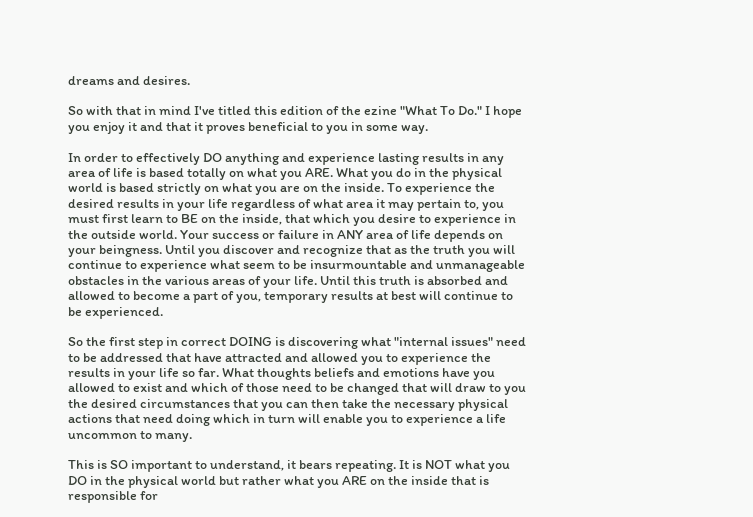dreams and desires.

So with that in mind I've titled this edition of the ezine "What To Do." I hope you enjoy it and that it proves beneficial to you in some way.

In order to effectively DO anything and experience lasting results in any area of life is based totally on what you ARE. What you do in the physical world is based strictly on what you are on the inside. To experience the desired results in your life regardless of what area it may pertain to, you must first learn to BE on the inside, that which you desire to experience in the outside world. Your success or failure in ANY area of life depends on your beingness. Until you discover and recognize that as the truth you will continue to experience what seem to be insurmountable and unmanageable obstacles in the various areas of your life. Until this truth is absorbed and allowed to become a part of you, temporary results at best will continue to be experienced.

So the first step in correct DOING is discovering what "internal issues" need to be addressed that have attracted and allowed you to experience the results in your life so far. What thoughts beliefs and emotions have you allowed to exist and which of those need to be changed that will draw to you the desired circumstances that you can then take the necessary physical actions that need doing which in turn will enable you to experience a life uncommon to many.

This is SO important to understand, it bears repeating. It is NOT what you DO in the physical world but rather what you ARE on the inside that is responsible for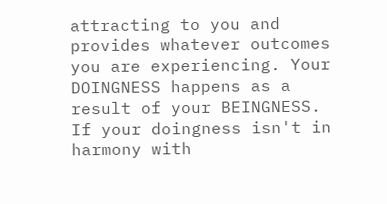attracting to you and provides whatever outcomes you are experiencing. Your DOINGNESS happens as a result of your BEINGNESS. If your doingness isn't in harmony with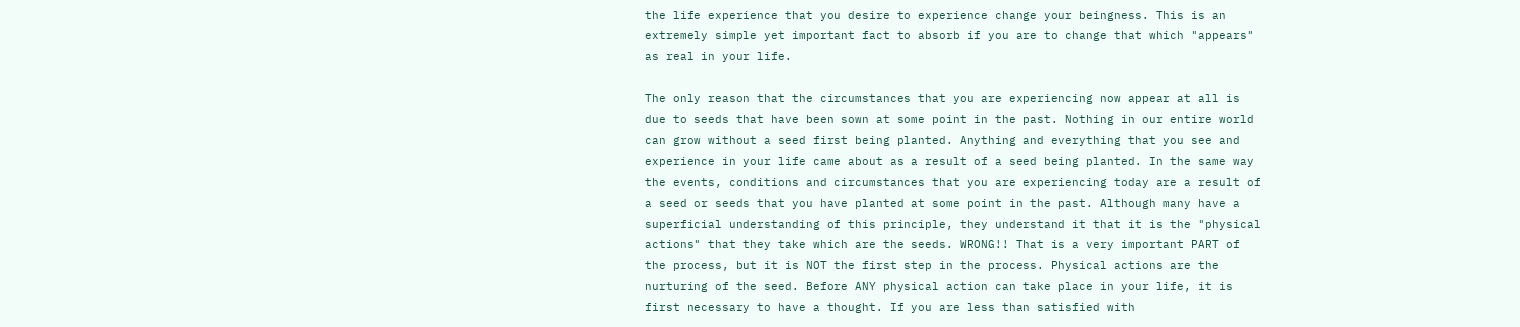the life experience that you desire to experience change your beingness. This is an extremely simple yet important fact to absorb if you are to change that which "appears" as real in your life.

The only reason that the circumstances that you are experiencing now appear at all is due to seeds that have been sown at some point in the past. Nothing in our entire world can grow without a seed first being planted. Anything and everything that you see and experience in your life came about as a result of a seed being planted. In the same way the events, conditions and circumstances that you are experiencing today are a result of a seed or seeds that you have planted at some point in the past. Although many have a superficial understanding of this principle, they understand it that it is the "physical actions" that they take which are the seeds. WRONG!! That is a very important PART of the process, but it is NOT the first step in the process. Physical actions are the nurturing of the seed. Before ANY physical action can take place in your life, it is first necessary to have a thought. If you are less than satisfied with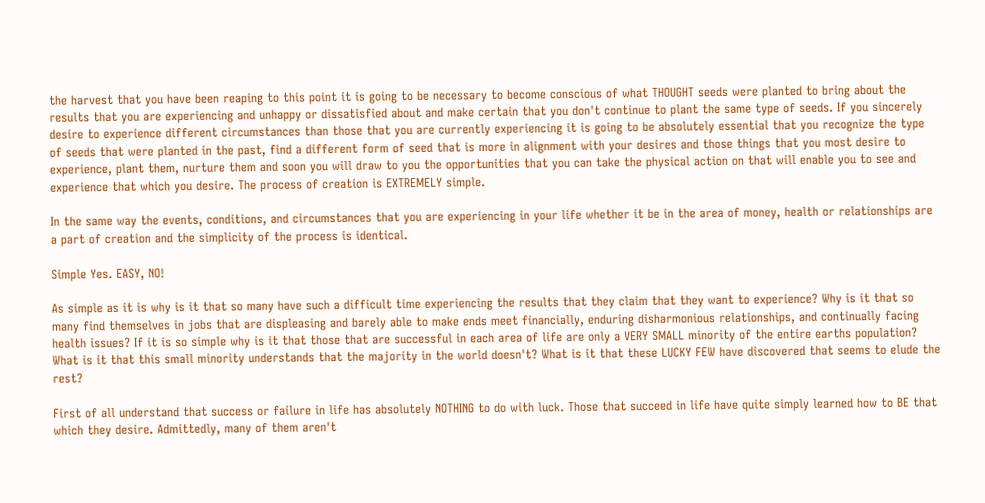the harvest that you have been reaping to this point it is going to be necessary to become conscious of what THOUGHT seeds were planted to bring about the results that you are experiencing and unhappy or dissatisfied about and make certain that you don't continue to plant the same type of seeds. If you sincerely desire to experience different circumstances than those that you are currently experiencing it is going to be absolutely essential that you recognize the type of seeds that were planted in the past, find a different form of seed that is more in alignment with your desires and those things that you most desire to experience, plant them, nurture them and soon you will draw to you the opportunities that you can take the physical action on that will enable you to see and experience that which you desire. The process of creation is EXTREMELY simple.

In the same way the events, conditions, and circumstances that you are experiencing in your life whether it be in the area of money, health or relationships are a part of creation and the simplicity of the process is identical.

Simple Yes. EASY, NO!

As simple as it is why is it that so many have such a difficult time experiencing the results that they claim that they want to experience? Why is it that so many find themselves in jobs that are displeasing and barely able to make ends meet financially, enduring disharmonious relationships, and continually facing health issues? If it is so simple why is it that those that are successful in each area of life are only a VERY SMALL minority of the entire earths population? What is it that this small minority understands that the majority in the world doesn't? What is it that these LUCKY FEW have discovered that seems to elude the rest?

First of all understand that success or failure in life has absolutely NOTHING to do with luck. Those that succeed in life have quite simply learned how to BE that which they desire. Admittedly, many of them aren't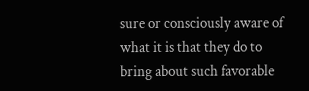sure or consciously aware of what it is that they do to bring about such favorable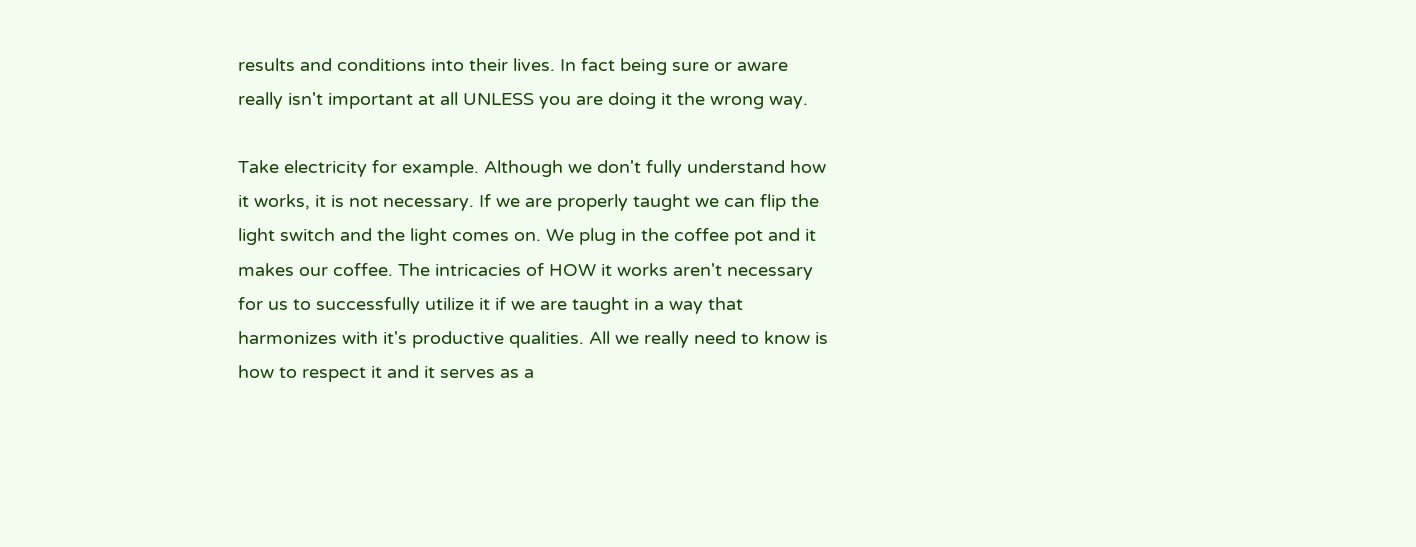results and conditions into their lives. In fact being sure or aware really isn't important at all UNLESS you are doing it the wrong way.

Take electricity for example. Although we don't fully understand how it works, it is not necessary. If we are properly taught we can flip the light switch and the light comes on. We plug in the coffee pot and it makes our coffee. The intricacies of HOW it works aren't necessary for us to successfully utilize it if we are taught in a way that harmonizes with it's productive qualities. All we really need to know is how to respect it and it serves as a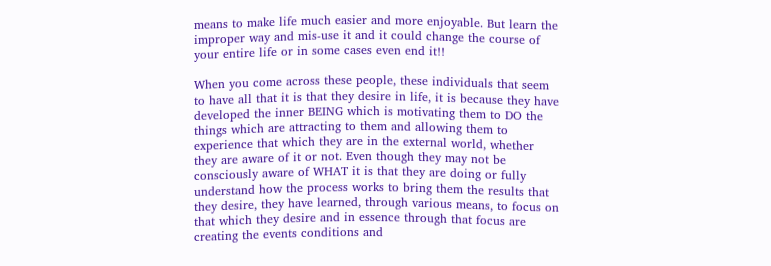means to make life much easier and more enjoyable. But learn the improper way and mis-use it and it could change the course of your entire life or in some cases even end it!!

When you come across these people, these individuals that seem to have all that it is that they desire in life, it is because they have developed the inner BEING which is motivating them to DO the things which are attracting to them and allowing them to experience that which they are in the external world, whether they are aware of it or not. Even though they may not be consciously aware of WHAT it is that they are doing or fully understand how the process works to bring them the results that they desire, they have learned, through various means, to focus on that which they desire and in essence through that focus are creating the events conditions and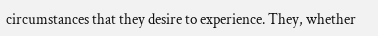circumstances that they desire to experience. They, whether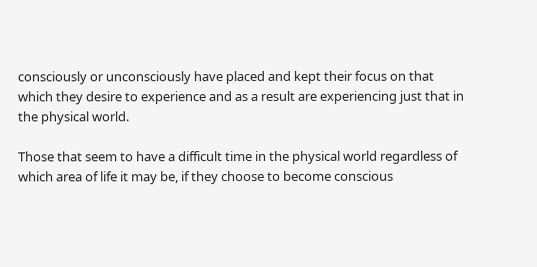consciously or unconsciously have placed and kept their focus on that which they desire to experience and as a result are experiencing just that in the physical world.

Those that seem to have a difficult time in the physical world regardless of which area of life it may be, if they choose to become conscious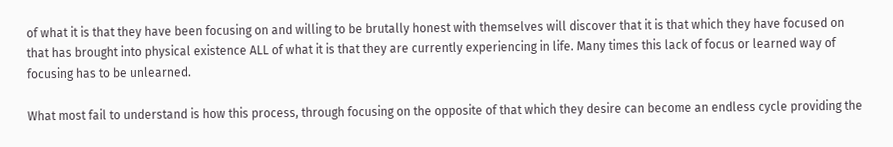of what it is that they have been focusing on and willing to be brutally honest with themselves will discover that it is that which they have focused on that has brought into physical existence ALL of what it is that they are currently experiencing in life. Many times this lack of focus or learned way of focusing has to be unlearned.

What most fail to understand is how this process, through focusing on the opposite of that which they desire can become an endless cycle providing the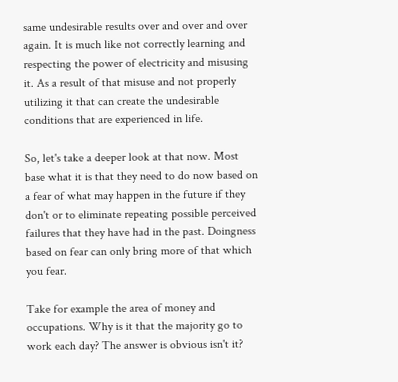same undesirable results over and over and over again. It is much like not correctly learning and respecting the power of electricity and misusing it. As a result of that misuse and not properly utilizing it that can create the undesirable conditions that are experienced in life.

So, let's take a deeper look at that now. Most base what it is that they need to do now based on a fear of what may happen in the future if they don't or to eliminate repeating possible perceived failures that they have had in the past. Doingness based on fear can only bring more of that which you fear.

Take for example the area of money and occupations. Why is it that the majority go to work each day? The answer is obvious isn't it?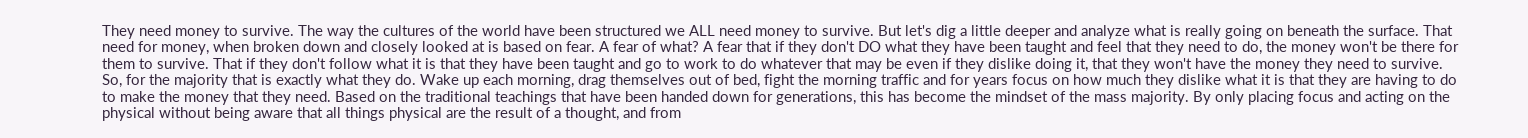They need money to survive. The way the cultures of the world have been structured we ALL need money to survive. But let's dig a little deeper and analyze what is really going on beneath the surface. That need for money, when broken down and closely looked at is based on fear. A fear of what? A fear that if they don't DO what they have been taught and feel that they need to do, the money won't be there for them to survive. That if they don't follow what it is that they have been taught and go to work to do whatever that may be even if they dislike doing it, that they won't have the money they need to survive. So, for the majority that is exactly what they do. Wake up each morning, drag themselves out of bed, fight the morning traffic and for years focus on how much they dislike what it is that they are having to do to make the money that they need. Based on the traditional teachings that have been handed down for generations, this has become the mindset of the mass majority. By only placing focus and acting on the physical without being aware that all things physical are the result of a thought, and from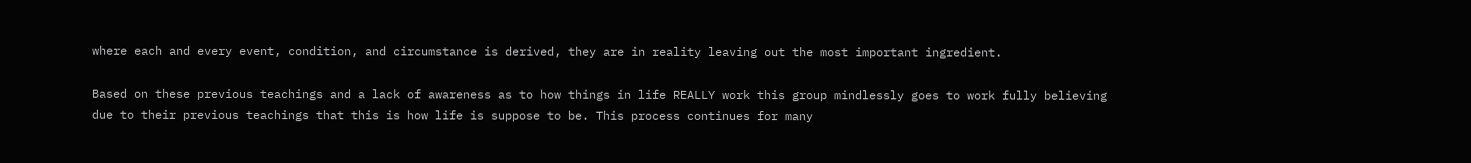where each and every event, condition, and circumstance is derived, they are in reality leaving out the most important ingredient.

Based on these previous teachings and a lack of awareness as to how things in life REALLY work this group mindlessly goes to work fully believing due to their previous teachings that this is how life is suppose to be. This process continues for many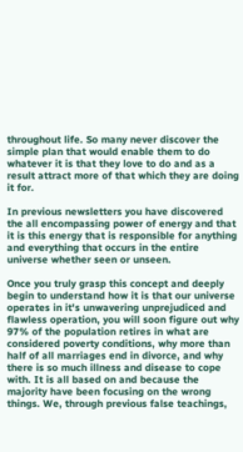throughout life. So many never discover the simple plan that would enable them to do whatever it is that they love to do and as a result attract more of that which they are doing it for.

In previous newsletters you have discovered the all encompassing power of energy and that it is this energy that is responsible for anything and everything that occurs in the entire universe whether seen or unseen.

Once you truly grasp this concept and deeply begin to understand how it is that our universe operates in it's unwavering unprejudiced and flawless operation, you will soon figure out why 97% of the population retires in what are considered poverty conditions, why more than half of all marriages end in divorce, and why there is so much illness and disease to cope with. It is all based on and because the majority have been focusing on the wrong things. We, through previous false teachings,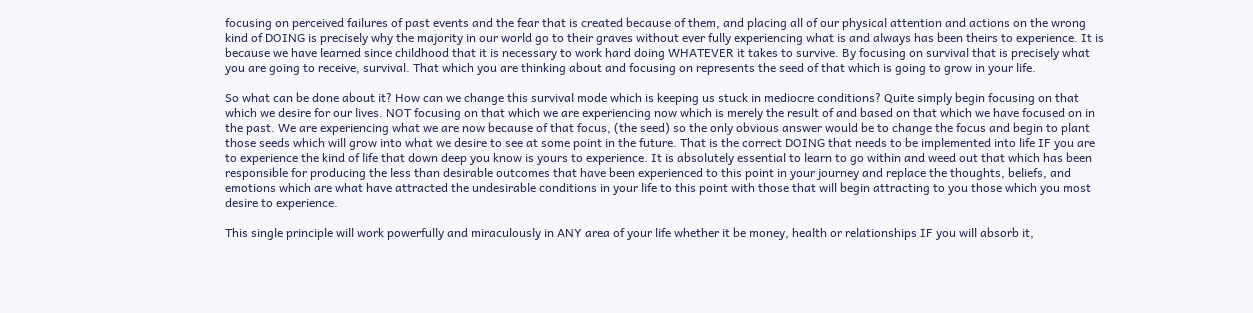focusing on perceived failures of past events and the fear that is created because of them, and placing all of our physical attention and actions on the wrong kind of DOING is precisely why the majority in our world go to their graves without ever fully experiencing what is and always has been theirs to experience. It is because we have learned since childhood that it is necessary to work hard doing WHATEVER it takes to survive. By focusing on survival that is precisely what you are going to receive, survival. That which you are thinking about and focusing on represents the seed of that which is going to grow in your life.

So what can be done about it? How can we change this survival mode which is keeping us stuck in mediocre conditions? Quite simply begin focusing on that which we desire for our lives. NOT focusing on that which we are experiencing now which is merely the result of and based on that which we have focused on in the past. We are experiencing what we are now because of that focus, (the seed) so the only obvious answer would be to change the focus and begin to plant those seeds which will grow into what we desire to see at some point in the future. That is the correct DOING that needs to be implemented into life IF you are to experience the kind of life that down deep you know is yours to experience. It is absolutely essential to learn to go within and weed out that which has been responsible for producing the less than desirable outcomes that have been experienced to this point in your journey and replace the thoughts, beliefs, and emotions which are what have attracted the undesirable conditions in your life to this point with those that will begin attracting to you those which you most desire to experience.

This single principle will work powerfully and miraculously in ANY area of your life whether it be money, health or relationships IF you will absorb it,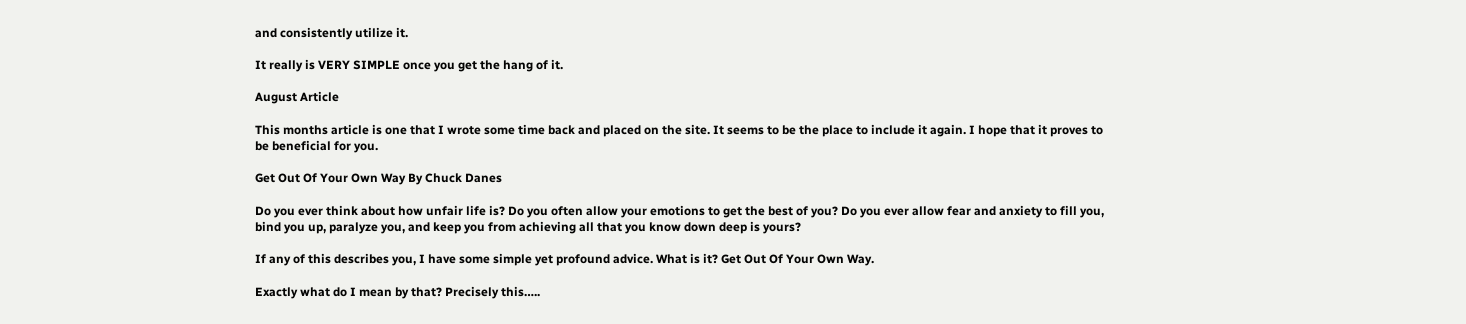and consistently utilize it.

It really is VERY SIMPLE once you get the hang of it.

August Article

This months article is one that I wrote some time back and placed on the site. It seems to be the place to include it again. I hope that it proves to be beneficial for you.

Get Out Of Your Own Way By Chuck Danes

Do you ever think about how unfair life is? Do you often allow your emotions to get the best of you? Do you ever allow fear and anxiety to fill you, bind you up, paralyze you, and keep you from achieving all that you know down deep is yours?

If any of this describes you, I have some simple yet profound advice. What is it? Get Out Of Your Own Way.

Exactly what do I mean by that? Precisely this…..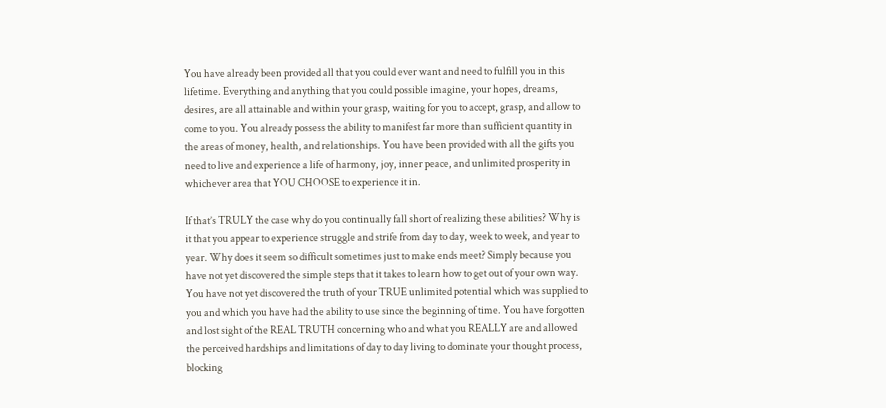You have already been provided all that you could ever want and need to fulfill you in this lifetime. Everything and anything that you could possible imagine, your hopes, dreams, desires, are all attainable and within your grasp, waiting for you to accept, grasp, and allow to come to you. You already possess the ability to manifest far more than sufficient quantity in the areas of money, health, and relationships. You have been provided with all the gifts you need to live and experience a life of harmony, joy, inner peace, and unlimited prosperity in whichever area that YOU CHOOSE to experience it in.

If that’s TRULY the case why do you continually fall short of realizing these abilities? Why is it that you appear to experience struggle and strife from day to day, week to week, and year to year. Why does it seem so difficult sometimes just to make ends meet? Simply because you have not yet discovered the simple steps that it takes to learn how to get out of your own way. You have not yet discovered the truth of your TRUE unlimited potential which was supplied to you and which you have had the ability to use since the beginning of time. You have forgotten and lost sight of the REAL TRUTH concerning who and what you REALLY are and allowed the perceived hardships and limitations of day to day living to dominate your thought process, blocking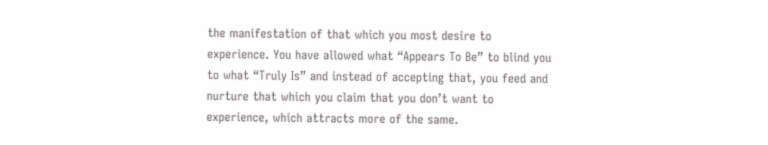the manifestation of that which you most desire to experience. You have allowed what “Appears To Be” to blind you to what “Truly Is” and instead of accepting that, you feed and nurture that which you claim that you don’t want to experience, which attracts more of the same.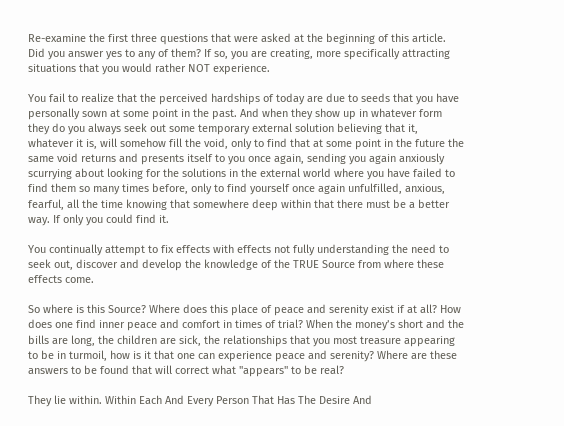Re-examine the first three questions that were asked at the beginning of this article. Did you answer yes to any of them? If so, you are creating, more specifically attracting situations that you would rather NOT experience.

You fail to realize that the perceived hardships of today are due to seeds that you have personally sown at some point in the past. And when they show up in whatever form they do you always seek out some temporary external solution believing that it, whatever it is, will somehow fill the void, only to find that at some point in the future the same void returns and presents itself to you once again, sending you again anxiously scurrying about looking for the solutions in the external world where you have failed to find them so many times before, only to find yourself once again unfulfilled, anxious, fearful, all the time knowing that somewhere deep within that there must be a better way. If only you could find it.

You continually attempt to fix effects with effects not fully understanding the need to seek out, discover and develop the knowledge of the TRUE Source from where these effects come.

So where is this Source? Where does this place of peace and serenity exist if at all? How does one find inner peace and comfort in times of trial? When the money’s short and the bills are long, the children are sick, the relationships that you most treasure appearing to be in turmoil, how is it that one can experience peace and serenity? Where are these answers to be found that will correct what "appears" to be real?

They lie within. Within Each And Every Person That Has The Desire And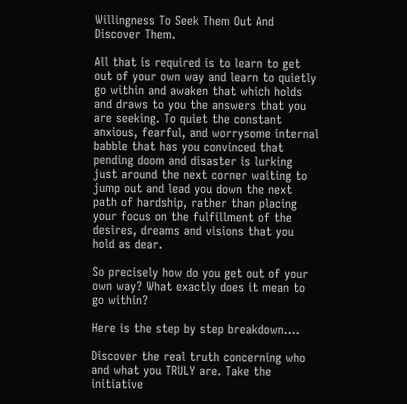Willingness To Seek Them Out And Discover Them.

All that is required is to learn to get out of your own way and learn to quietly go within and awaken that which holds and draws to you the answers that you are seeking. To quiet the constant anxious, fearful, and worrysome internal babble that has you convinced that pending doom and disaster is lurking just around the next corner waiting to jump out and lead you down the next path of hardship, rather than placing your focus on the fulfillment of the desires, dreams and visions that you hold as dear.

So precisely how do you get out of your own way? What exactly does it mean to go within?

Here is the step by step breakdown….

Discover the real truth concerning who and what you TRULY are. Take the initiative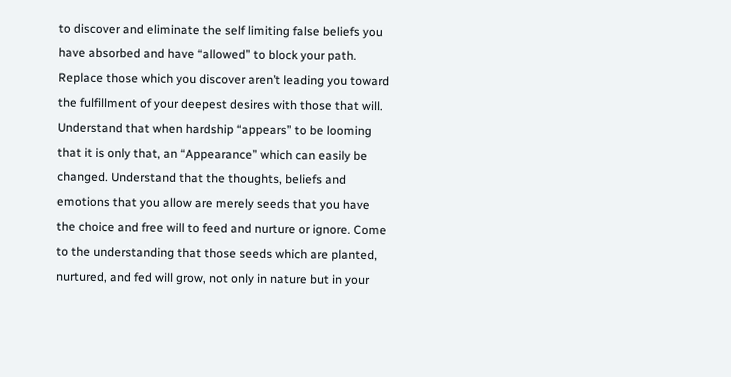to discover and eliminate the self limiting false beliefs you have absorbed and have “allowed” to block your path. Replace those which you discover aren’t leading you toward the fulfillment of your deepest desires with those that will. Understand that when hardship “appears” to be looming that it is only that, an “Appearance” which can easily be changed. Understand that the thoughts, beliefs and emotions that you allow are merely seeds that you have the choice and free will to feed and nurture or ignore. Come to the understanding that those seeds which are planted, nurtured, and fed will grow, not only in nature but in your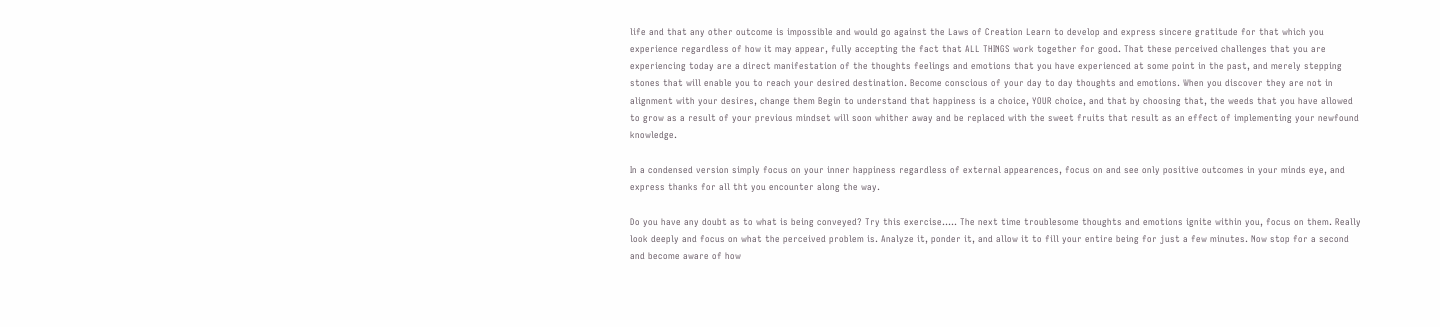life and that any other outcome is impossible and would go against the Laws of Creation Learn to develop and express sincere gratitude for that which you experience regardless of how it may appear, fully accepting the fact that ALL THINGS work together for good. That these perceived challenges that you are experiencing today are a direct manifestation of the thoughts feelings and emotions that you have experienced at some point in the past, and merely stepping stones that will enable you to reach your desired destination. Become conscious of your day to day thoughts and emotions. When you discover they are not in alignment with your desires, change them Begin to understand that happiness is a choice, YOUR choice, and that by choosing that, the weeds that you have allowed to grow as a result of your previous mindset will soon whither away and be replaced with the sweet fruits that result as an effect of implementing your newfound knowledge.

In a condensed version simply focus on your inner happiness regardless of external appearences, focus on and see only positive outcomes in your minds eye, and express thanks for all tht you encounter along the way.

Do you have any doubt as to what is being conveyed? Try this exercise….. The next time troublesome thoughts and emotions ignite within you, focus on them. Really look deeply and focus on what the perceived problem is. Analyze it, ponder it, and allow it to fill your entire being for just a few minutes. Now stop for a second and become aware of how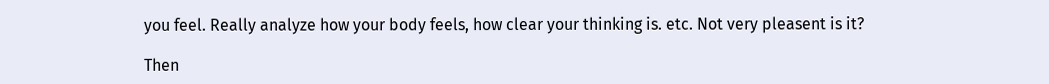you feel. Really analyze how your body feels, how clear your thinking is. etc. Not very pleasent is it?

Then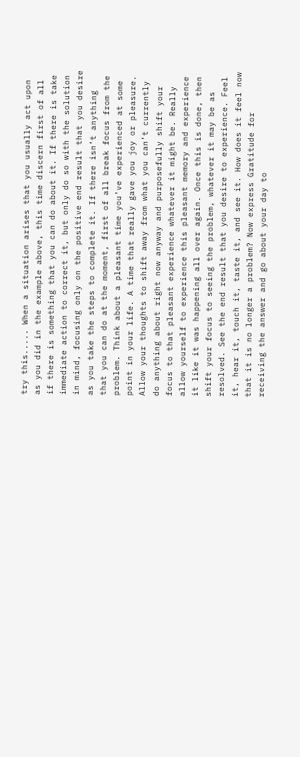try this..... When a situation arises that you usually act upon as you did in the example above, this time discern first of all if there is something that you can do about it. If there is take immediate action to correct it, but only do so with the solution in mind, focusing only on the positive end result that you desire as you take the steps to complete it. If there isn’t anything that you can do at the moment, first of all break focus from the problem. Think about a pleasant time you’ve experienced at some point in your life. A time that really gave you joy or pleasure. Allow your thoughts to shift away from what you can’t currently do anything about right now anyway and purposefully shift your focus to that pleasant experience whatever it might be. Really allow yourself to experience this pleasant memory and experience it like it was happening all over again. Once this is done, then shift your focus to seeing the problem, whatever it may be as resolved. See the end result that you desire to experience. Feel it, hear it, touch it, taste it, and see it. How does it feel now that it is no longer a problem? Now express Gratitude for receiving the answer and go about your day to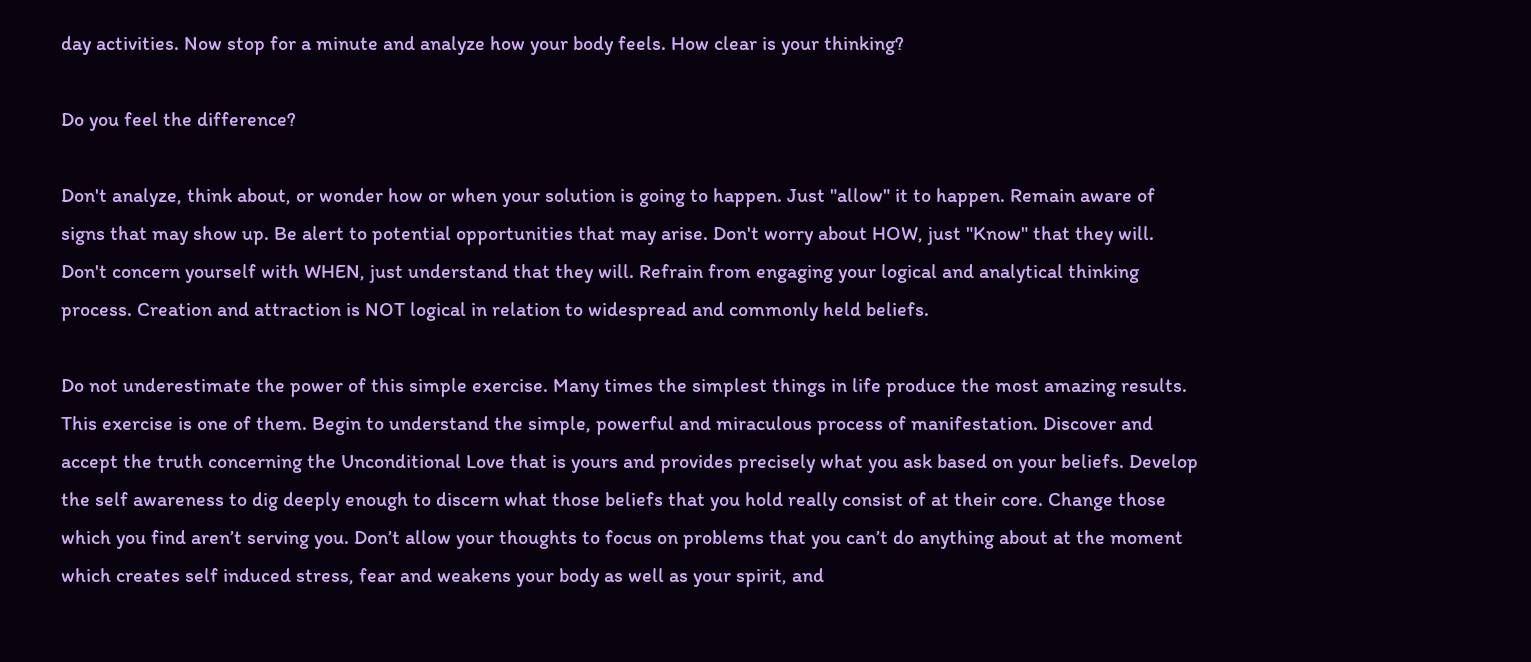day activities. Now stop for a minute and analyze how your body feels. How clear is your thinking?

Do you feel the difference?

Don't analyze, think about, or wonder how or when your solution is going to happen. Just "allow" it to happen. Remain aware of signs that may show up. Be alert to potential opportunities that may arise. Don't worry about HOW, just "Know" that they will. Don't concern yourself with WHEN, just understand that they will. Refrain from engaging your logical and analytical thinking process. Creation and attraction is NOT logical in relation to widespread and commonly held beliefs.

Do not underestimate the power of this simple exercise. Many times the simplest things in life produce the most amazing results. This exercise is one of them. Begin to understand the simple, powerful and miraculous process of manifestation. Discover and accept the truth concerning the Unconditional Love that is yours and provides precisely what you ask based on your beliefs. Develop the self awareness to dig deeply enough to discern what those beliefs that you hold really consist of at their core. Change those which you find aren’t serving you. Don’t allow your thoughts to focus on problems that you can’t do anything about at the moment which creates self induced stress, fear and weakens your body as well as your spirit, and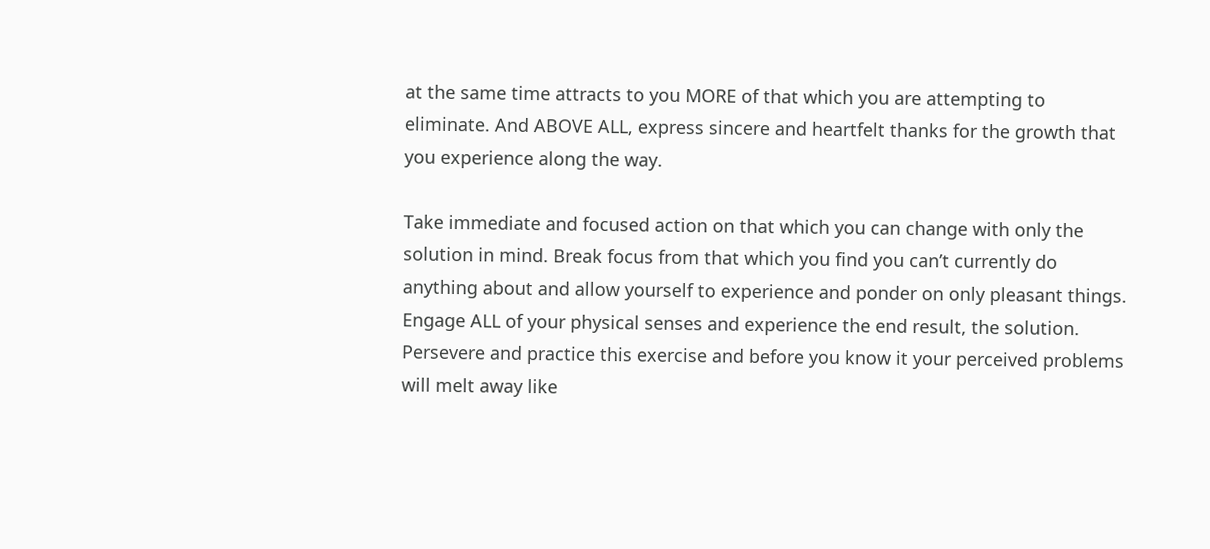at the same time attracts to you MORE of that which you are attempting to eliminate. And ABOVE ALL, express sincere and heartfelt thanks for the growth that you experience along the way.

Take immediate and focused action on that which you can change with only the solution in mind. Break focus from that which you find you can’t currently do anything about and allow yourself to experience and ponder on only pleasant things. Engage ALL of your physical senses and experience the end result, the solution. Persevere and practice this exercise and before you know it your perceived problems will melt away like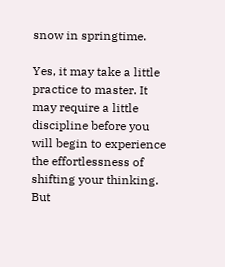snow in springtime.

Yes, it may take a little practice to master. It may require a little discipline before you will begin to experience the effortlessness of shifting your thinking. But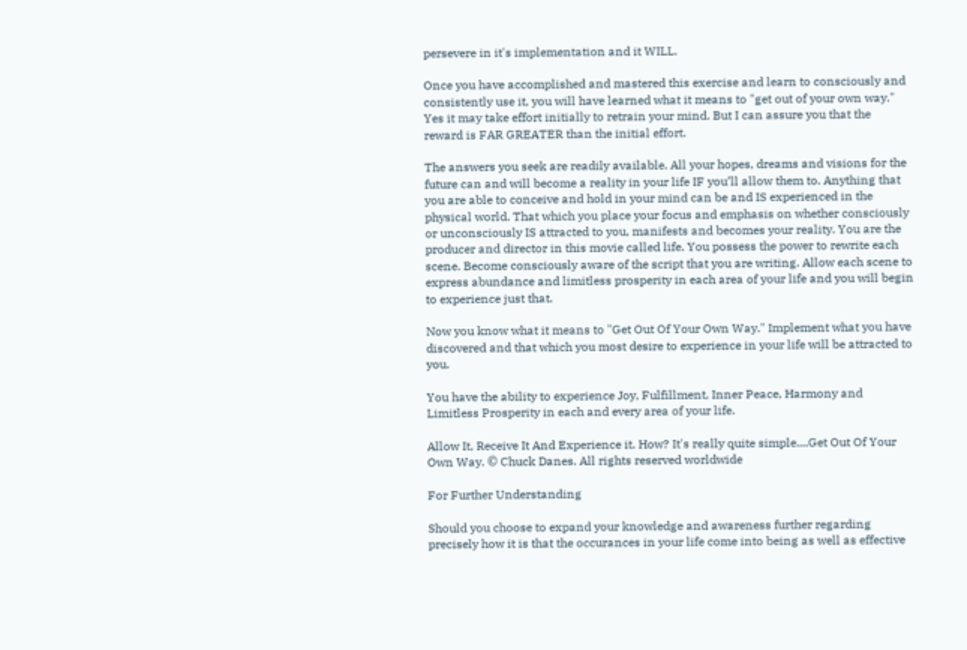persevere in it's implementation and it WILL.

Once you have accomplished and mastered this exercise and learn to consciously and consistently use it, you will have learned what it means to "get out of your own way." Yes it may take effort initially to retrain your mind. But I can assure you that the reward is FAR GREATER than the initial effort.

The answers you seek are readily available. All your hopes, dreams and visions for the future can and will become a reality in your life IF you’ll allow them to. Anything that you are able to conceive and hold in your mind can be and IS experienced in the physical world. That which you place your focus and emphasis on whether consciously or unconsciously IS attracted to you, manifests and becomes your reality. You are the producer and director in this movie called life. You possess the power to rewrite each scene. Become consciously aware of the script that you are writing. Allow each scene to express abundance and limitless prosperity in each area of your life and you will begin to experience just that.

Now you know what it means to "Get Out Of Your Own Way." Implement what you have discovered and that which you most desire to experience in your life will be attracted to you.

You have the ability to experience Joy, Fulfillment, Inner Peace, Harmony and Limitless Prosperity in each and every area of your life.

Allow It, Receive It And Experience it. How? It's really quite simple....Get Out Of Your Own Way. © Chuck Danes. All rights reserved worldwide

For Further Understanding

Should you choose to expand your knowledge and awareness further regarding precisely how it is that the occurances in your life come into being as well as effective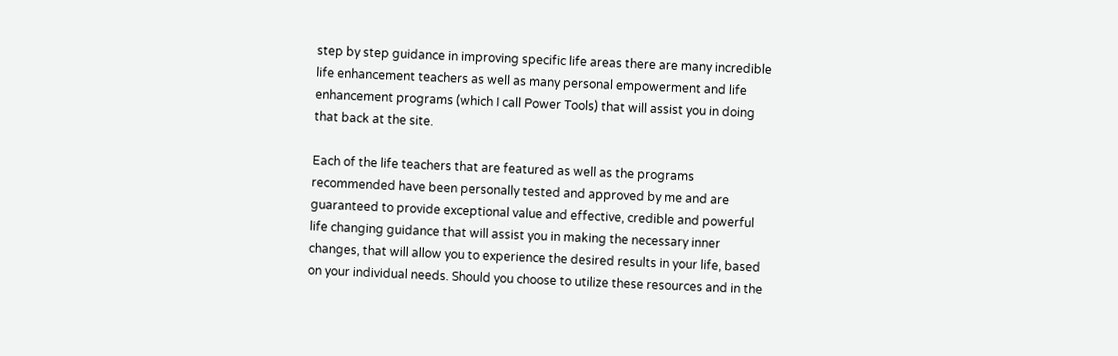step by step guidance in improving specific life areas there are many incredible life enhancement teachers as well as many personal empowerment and life enhancement programs (which I call Power Tools) that will assist you in doing that back at the site.

Each of the life teachers that are featured as well as the programs recommended have been personally tested and approved by me and are guaranteed to provide exceptional value and effective, credible and powerful life changing guidance that will assist you in making the necessary inner changes, that will allow you to experience the desired results in your life, based on your individual needs. Should you choose to utilize these resources and in the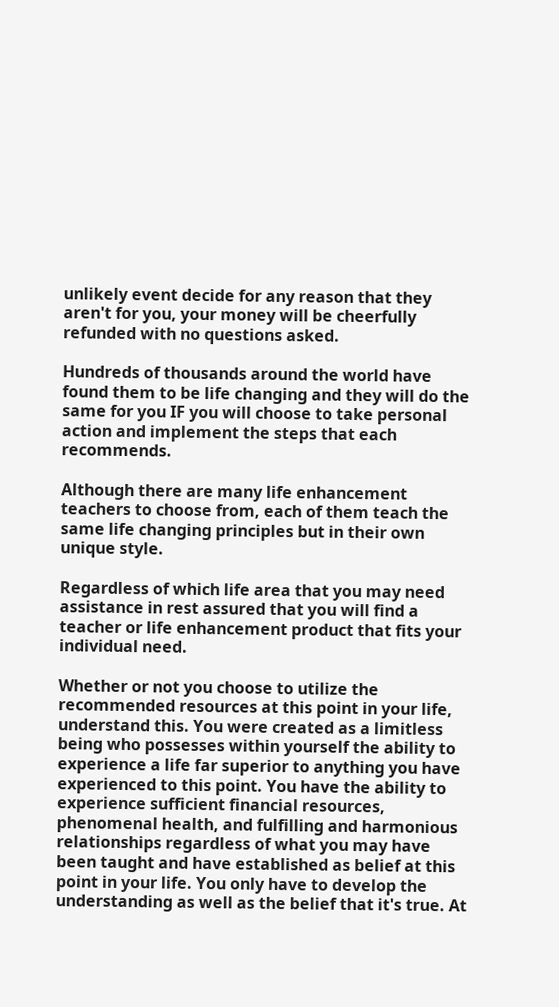unlikely event decide for any reason that they aren't for you, your money will be cheerfully refunded with no questions asked.

Hundreds of thousands around the world have found them to be life changing and they will do the same for you IF you will choose to take personal action and implement the steps that each recommends.

Although there are many life enhancement teachers to choose from, each of them teach the same life changing principles but in their own unique style.

Regardless of which life area that you may need assistance in rest assured that you will find a teacher or life enhancement product that fits your individual need.

Whether or not you choose to utilize the recommended resources at this point in your life, understand this. You were created as a limitless being who possesses within yourself the ability to experience a life far superior to anything you have experienced to this point. You have the ability to experience sufficient financial resources, phenomenal health, and fulfilling and harmonious relationships regardless of what you may have been taught and have established as belief at this point in your life. You only have to develop the understanding as well as the belief that it's true. At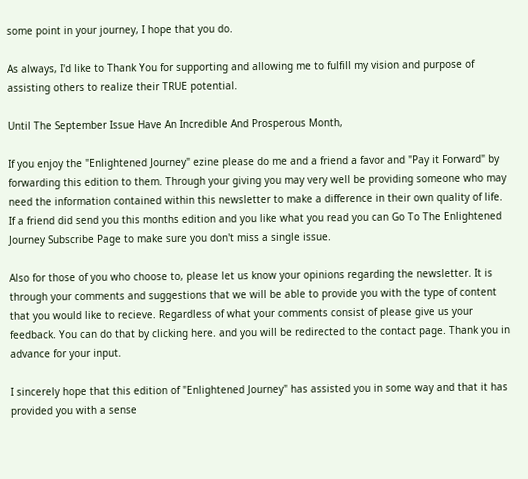some point in your journey, I hope that you do.

As always, I'd like to Thank You for supporting and allowing me to fulfill my vision and purpose of assisting others to realize their TRUE potential.

Until The September Issue Have An Incredible And Prosperous Month,

If you enjoy the "Enlightened Journey" ezine please do me and a friend a favor and "Pay it Forward" by forwarding this edition to them. Through your giving you may very well be providing someone who may need the information contained within this newsletter to make a difference in their own quality of life. If a friend did send you this months edition and you like what you read you can Go To The Enlightened Journey Subscribe Page to make sure you don't miss a single issue.

Also for those of you who choose to, please let us know your opinions regarding the newsletter. It is through your comments and suggestions that we will be able to provide you with the type of content that you would like to recieve. Regardless of what your comments consist of please give us your feedback. You can do that by clicking here. and you will be redirected to the contact page. Thank you in advance for your input.

I sincerely hope that this edition of "Enlightened Journey" has assisted you in some way and that it has provided you with a sense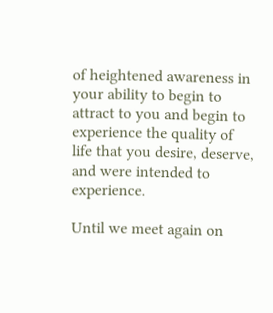of heightened awareness in your ability to begin to attract to you and begin to experience the quality of life that you desire, deserve, and were intended to experience.

Until we meet again on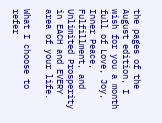the pages of the August edition, I wish for you a month full of Love, Joy, Inner Peace, Fulfillment, and Unlimited Prosperity in EACH and EVERY area of your life.

What I choose to refer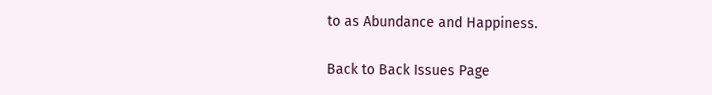to as Abundance and Happiness.

Back to Back Issues Page